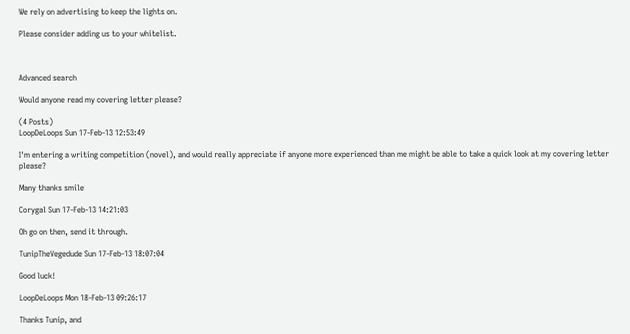We rely on advertising to keep the lights on.

Please consider adding us to your whitelist.



Advanced search

Would anyone read my covering letter please?

(4 Posts)
LoopDeLoops Sun 17-Feb-13 12:53:49

I'm entering a writing competition (novel), and would really appreciate if anyone more experienced than me might be able to take a quick look at my covering letter please?

Many thanks smile

Corygal Sun 17-Feb-13 14:21:03

Oh go on then, send it through.

TunipTheVegedude Sun 17-Feb-13 18:07:04

Good luck!

LoopDeLoops Mon 18-Feb-13 09:26:17

Thanks Tunip, and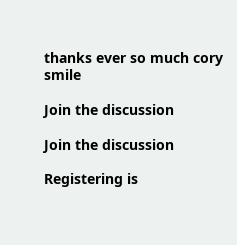thanks ever so much cory smile

Join the discussion

Join the discussion

Registering is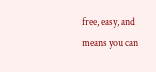free, easy, and means you can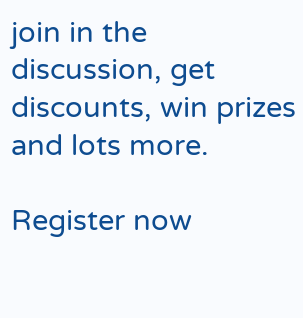join in the discussion, get discounts, win prizes and lots more.

Register now